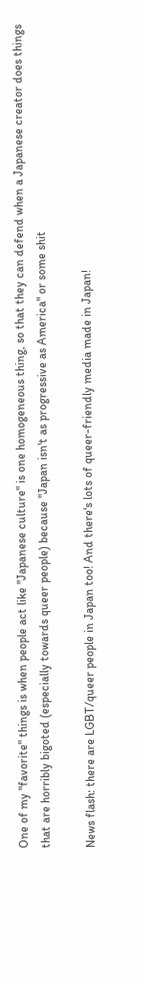One of my "favorite" things is when people act like "Japanese culture" is one homogeneous thing, so that they can defend when a Japanese creator does things that are horribly bigoted (especially towards queer people) because "Japan isn't as progressive as America" or some shit

News flash: there are LGBT/queer people in Japan too! And there's lots of queer-friendly media made in Japan!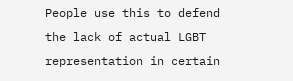People use this to defend the lack of actual LGBT representation in certain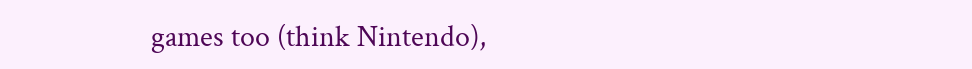games too (think Nintendo),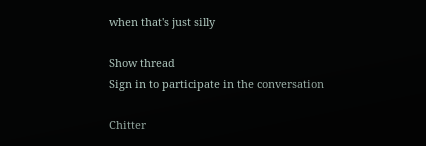when that's just silly

Show thread
Sign in to participate in the conversation

Chitter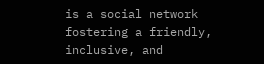is a social network fostering a friendly, inclusive, and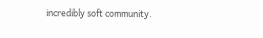incredibly soft community.